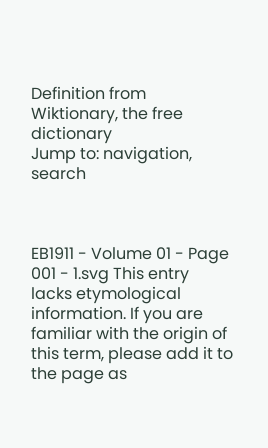Definition from Wiktionary, the free dictionary
Jump to: navigation, search



EB1911 - Volume 01 - Page 001 - 1.svg This entry lacks etymological information. If you are familiar with the origin of this term, please add it to the page as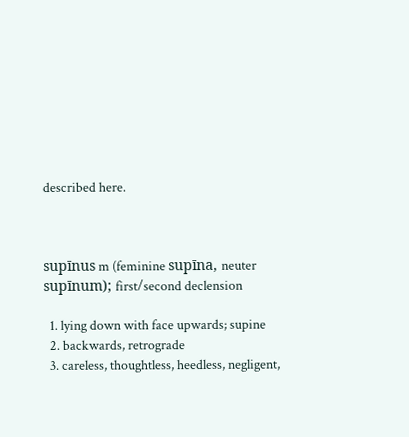described here.



supīnus m (feminine supīna, neuter supīnum); first/second declension

  1. lying down with face upwards; supine
  2. backwards, retrograde
  3. careless, thoughtless, heedless, negligent,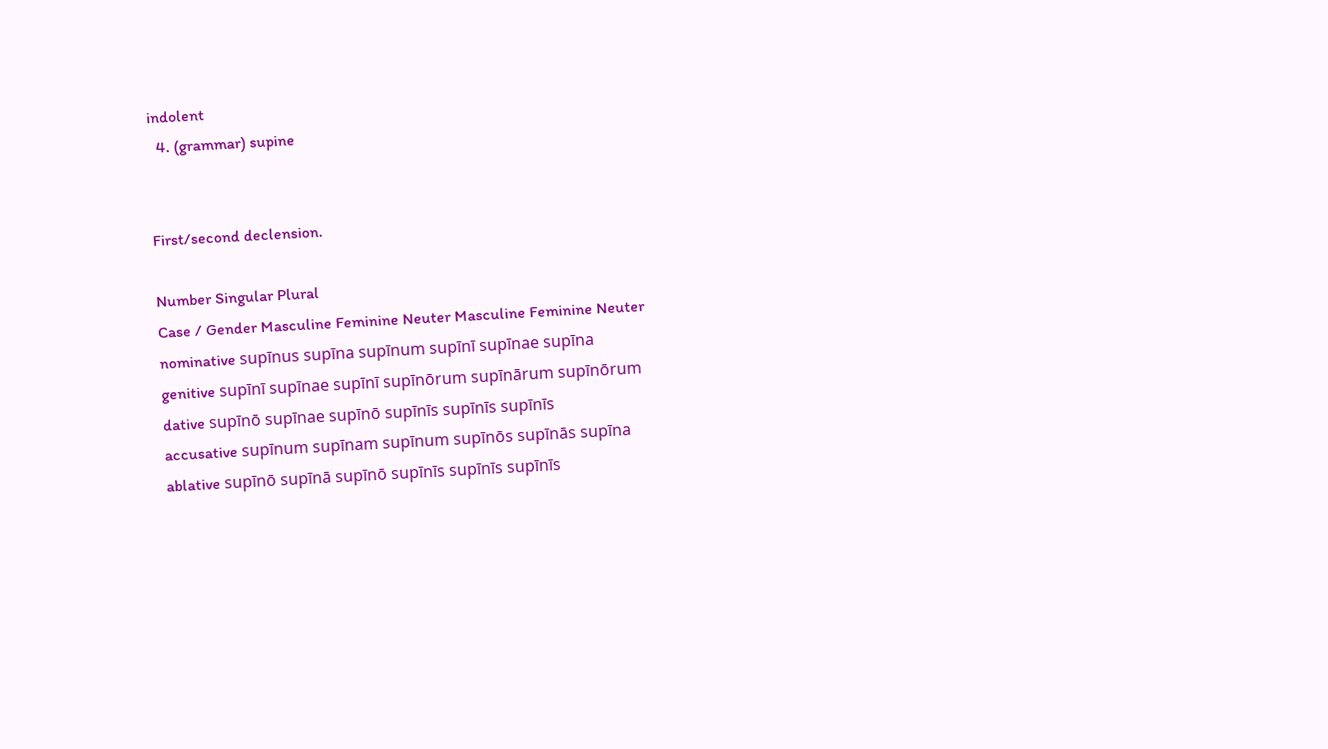indolent
  4. (grammar) supine


First/second declension.

Number Singular Plural
Case / Gender Masculine Feminine Neuter Masculine Feminine Neuter
nominative supīnus supīna supīnum supīnī supīnae supīna
genitive supīnī supīnae supīnī supīnōrum supīnārum supīnōrum
dative supīnō supīnae supīnō supīnīs supīnīs supīnīs
accusative supīnum supīnam supīnum supīnōs supīnās supīna
ablative supīnō supīnā supīnō supīnīs supīnīs supīnīs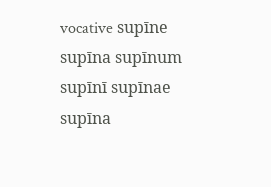vocative supīne supīna supīnum supīnī supīnae supīna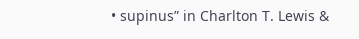• supinus” in Charlton T. Lewis &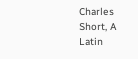Charles Short, A Latin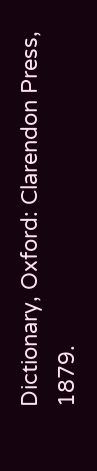Dictionary, Oxford: Clarendon Press, 1879.